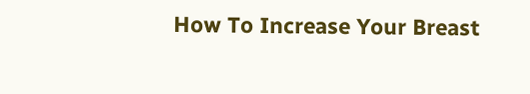How To Increase Your Breast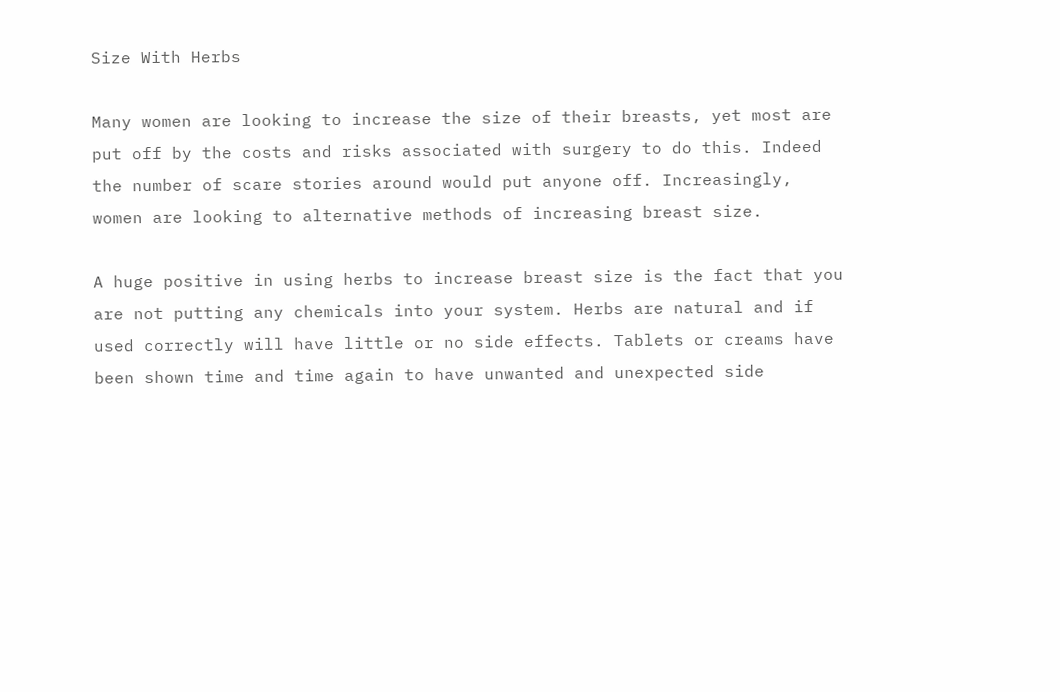Size With Herbs

Many women are looking to increase the size of their breasts, yet most are put off by the costs and risks associated with surgery to do this. Indeed the number of scare stories around would put anyone off. Increasingly, women are looking to alternative methods of increasing breast size.

A huge positive in using herbs to increase breast size is the fact that you are not putting any chemicals into your system. Herbs are natural and if used correctly will have little or no side effects. Tablets or creams have been shown time and time again to have unwanted and unexpected side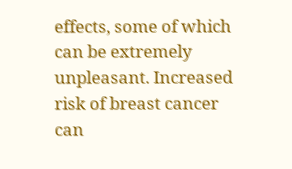effects, some of which can be extremely unpleasant. Increased risk of breast cancer can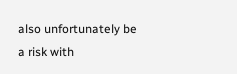also unfortunately be a risk with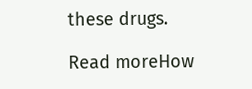these drugs.

Read moreHow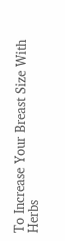To Increase Your Breast Size With Herbs